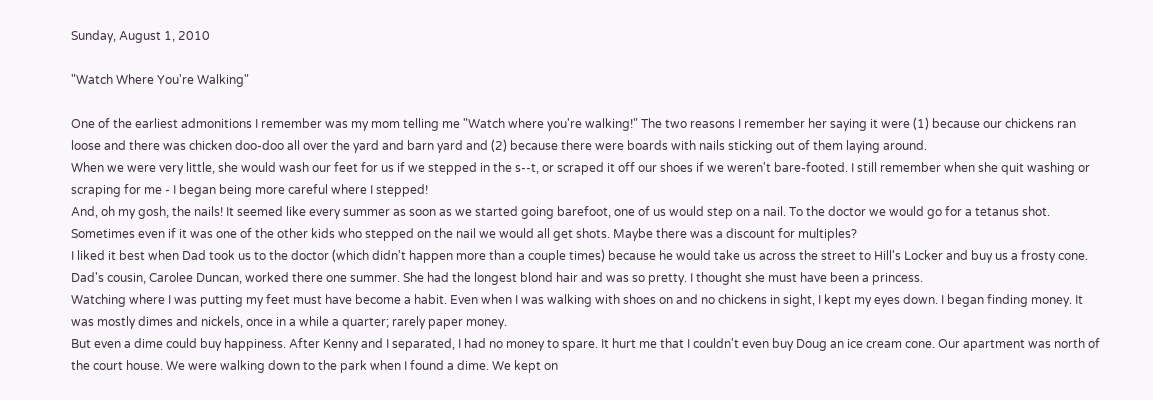Sunday, August 1, 2010

"Watch Where You're Walking"

One of the earliest admonitions I remember was my mom telling me "Watch where you're walking!" The two reasons I remember her saying it were (1) because our chickens ran loose and there was chicken doo-doo all over the yard and barn yard and (2) because there were boards with nails sticking out of them laying around.
When we were very little, she would wash our feet for us if we stepped in the s--t, or scraped it off our shoes if we weren't bare-footed. I still remember when she quit washing or scraping for me - I began being more careful where I stepped!
And, oh my gosh, the nails! It seemed like every summer as soon as we started going barefoot, one of us would step on a nail. To the doctor we would go for a tetanus shot. Sometimes even if it was one of the other kids who stepped on the nail we would all get shots. Maybe there was a discount for multiples?
I liked it best when Dad took us to the doctor (which didn't happen more than a couple times) because he would take us across the street to Hill's Locker and buy us a frosty cone. Dad's cousin, Carolee Duncan, worked there one summer. She had the longest blond hair and was so pretty. I thought she must have been a princess.
Watching where I was putting my feet must have become a habit. Even when I was walking with shoes on and no chickens in sight, I kept my eyes down. I began finding money. It was mostly dimes and nickels, once in a while a quarter; rarely paper money.
But even a dime could buy happiness. After Kenny and I separated, I had no money to spare. It hurt me that I couldn't even buy Doug an ice cream cone. Our apartment was north of the court house. We were walking down to the park when I found a dime. We kept on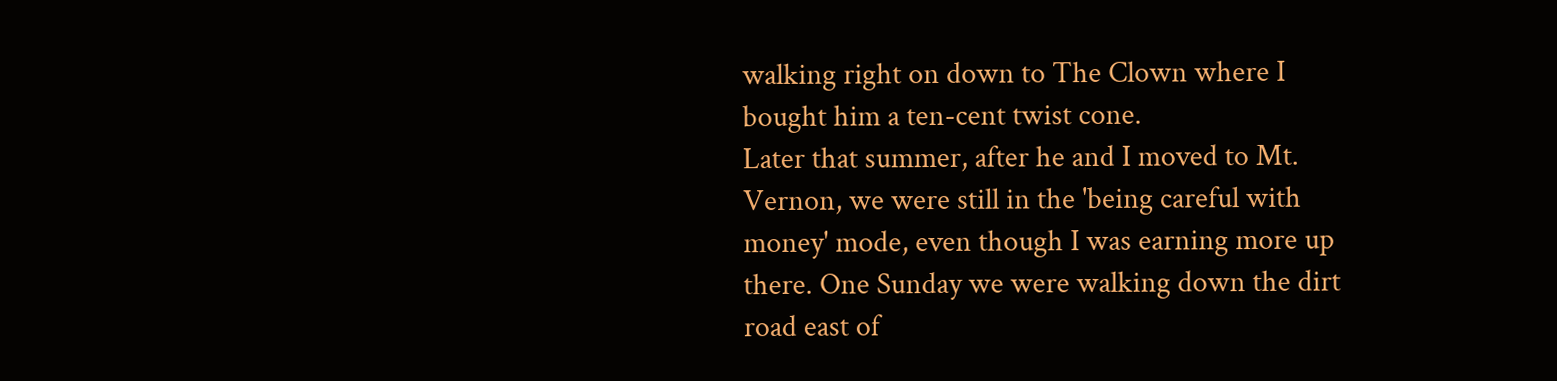walking right on down to The Clown where I bought him a ten-cent twist cone.
Later that summer, after he and I moved to Mt. Vernon, we were still in the 'being careful with money' mode, even though I was earning more up there. One Sunday we were walking down the dirt road east of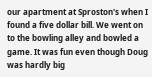our apartment at Sproston's when I found a five dollar bill. We went on to the bowling alley and bowled a game. It was fun even though Doug was hardly big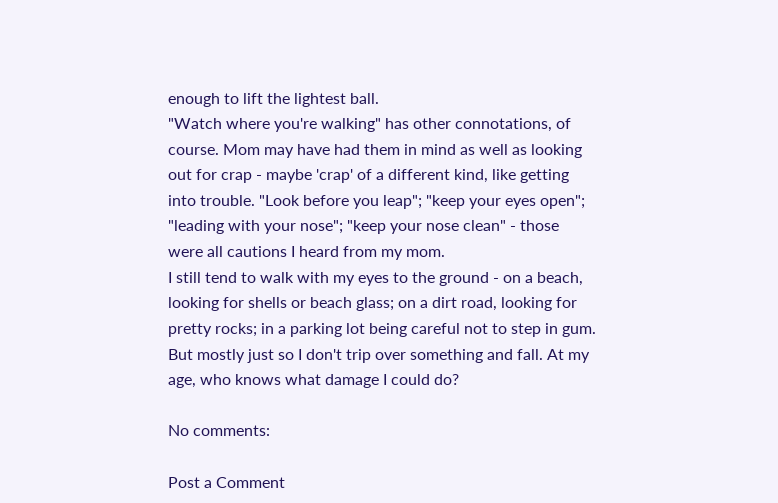enough to lift the lightest ball.
"Watch where you're walking" has other connotations, of course. Mom may have had them in mind as well as looking out for crap - maybe 'crap' of a different kind, like getting into trouble. "Look before you leap"; "keep your eyes open"; "leading with your nose"; "keep your nose clean" - those were all cautions I heard from my mom.
I still tend to walk with my eyes to the ground - on a beach, looking for shells or beach glass; on a dirt road, looking for pretty rocks; in a parking lot being careful not to step in gum. But mostly just so I don't trip over something and fall. At my age, who knows what damage I could do?

No comments:

Post a Comment